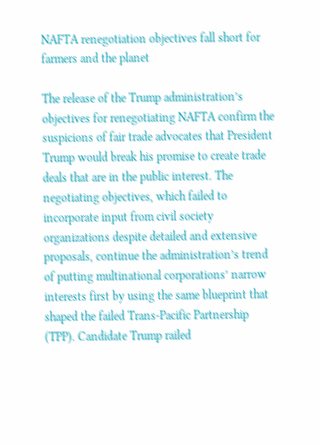NAFTA renegotiation objectives fall short for farmers and the planet

The release of the Trump administration’s objectives for renegotiating NAFTA confirm the suspicions of fair trade advocates that President Trump would break his promise to create trade deals that are in the public interest. The negotiating objectives, which failed to incorporate input from civil society organizations despite detailed and extensive proposals, continue the administration’s trend of putting multinational corporations’ narrow interests first by using the same blueprint that shaped the failed Trans-Pacific Partnership (TPP). Candidate Trump railed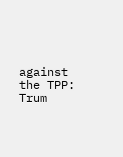against the TPP: Trum